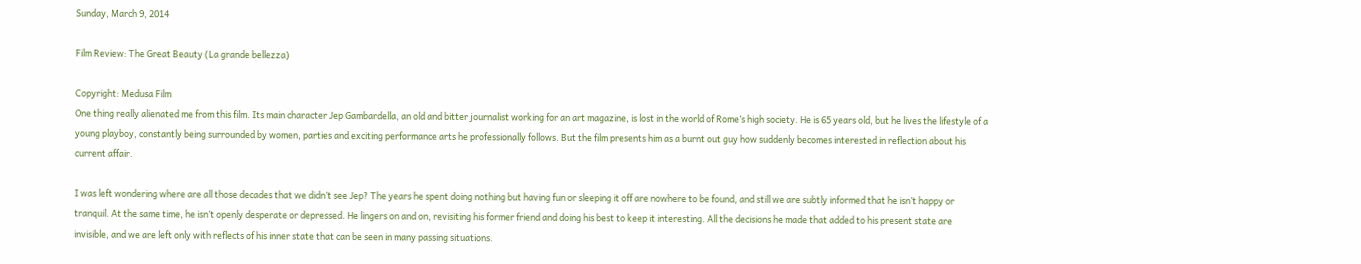Sunday, March 9, 2014

Film Review: The Great Beauty (La grande bellezza)

Copyright: Medusa Film
One thing really alienated me from this film. Its main character Jep Gambardella, an old and bitter journalist working for an art magazine, is lost in the world of Rome’s high society. He is 65 years old, but he lives the lifestyle of a young playboy, constantly being surrounded by women, parties and exciting performance arts he professionally follows. But the film presents him as a burnt out guy how suddenly becomes interested in reflection about his current affair.

I was left wondering where are all those decades that we didn’t see Jep? The years he spent doing nothing but having fun or sleeping it off are nowhere to be found, and still we are subtly informed that he isn’t happy or tranquil. At the same time, he isn’t openly desperate or depressed. He lingers on and on, revisiting his former friend and doing his best to keep it interesting. All the decisions he made that added to his present state are invisible, and we are left only with reflects of his inner state that can be seen in many passing situations.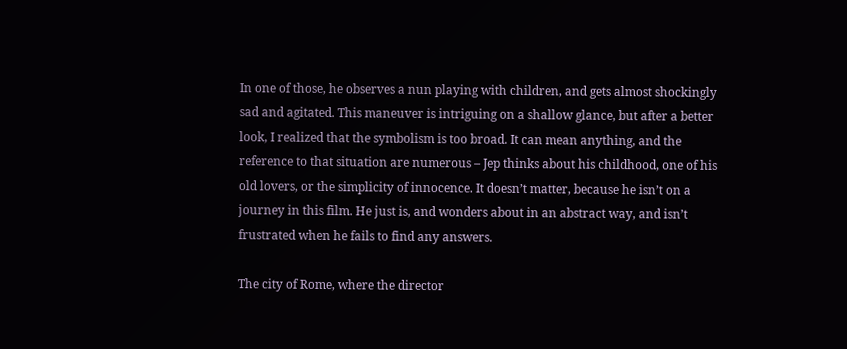In one of those, he observes a nun playing with children, and gets almost shockingly sad and agitated. This maneuver is intriguing on a shallow glance, but after a better look, I realized that the symbolism is too broad. It can mean anything, and the reference to that situation are numerous – Jep thinks about his childhood, one of his old lovers, or the simplicity of innocence. It doesn’t matter, because he isn’t on a journey in this film. He just is, and wonders about in an abstract way, and isn’t frustrated when he fails to find any answers.

The city of Rome, where the director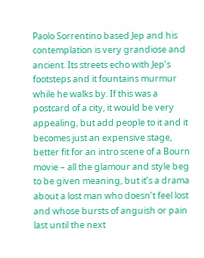Paolo Sorrentino based Jep and his contemplation is very grandiose and ancient. Its streets echo with Jep’s footsteps and it fountains murmur while he walks by. If this was a postcard of a city, it would be very appealing, but add people to it and it becomes just an expensive stage, better fit for an intro scene of a Bourn movie – all the glamour and style beg to be given meaning, but it’s a drama about a lost man who doesn’t feel lost and whose bursts of anguish or pain last until the next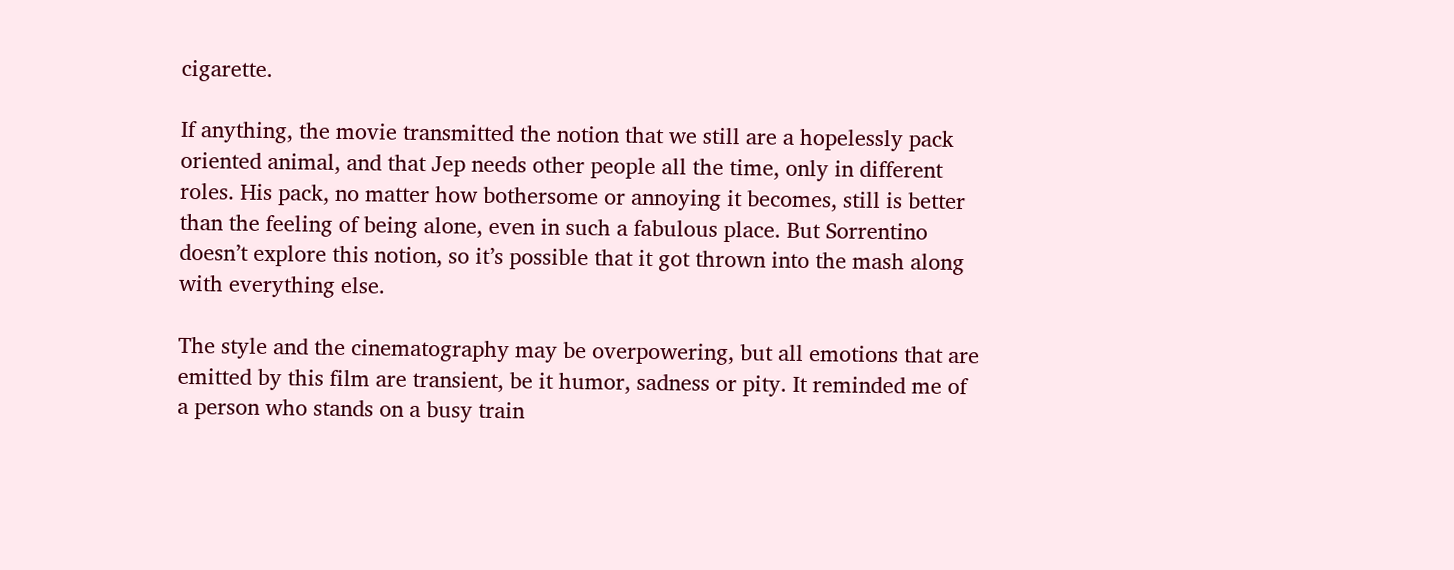cigarette.

If anything, the movie transmitted the notion that we still are a hopelessly pack oriented animal, and that Jep needs other people all the time, only in different roles. His pack, no matter how bothersome or annoying it becomes, still is better than the feeling of being alone, even in such a fabulous place. But Sorrentino doesn’t explore this notion, so it’s possible that it got thrown into the mash along with everything else.

The style and the cinematography may be overpowering, but all emotions that are emitted by this film are transient, be it humor, sadness or pity. It reminded me of a person who stands on a busy train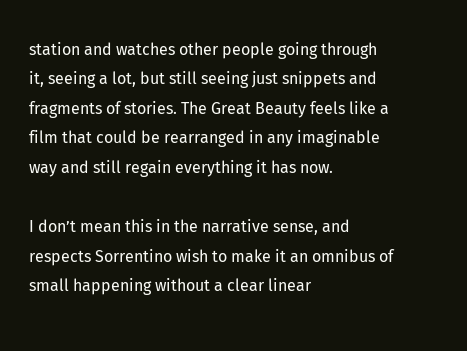station and watches other people going through it, seeing a lot, but still seeing just snippets and fragments of stories. The Great Beauty feels like a film that could be rearranged in any imaginable way and still regain everything it has now.

I don’t mean this in the narrative sense, and respects Sorrentino wish to make it an omnibus of small happening without a clear linear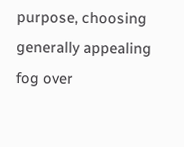purpose, choosing generally appealing fog over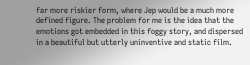far more riskier form, where Jep would be a much more defined figure. The problem for me is the idea that the emotions got embedded in this foggy story, and dispersed in a beautiful but utterly uninventive and static film.